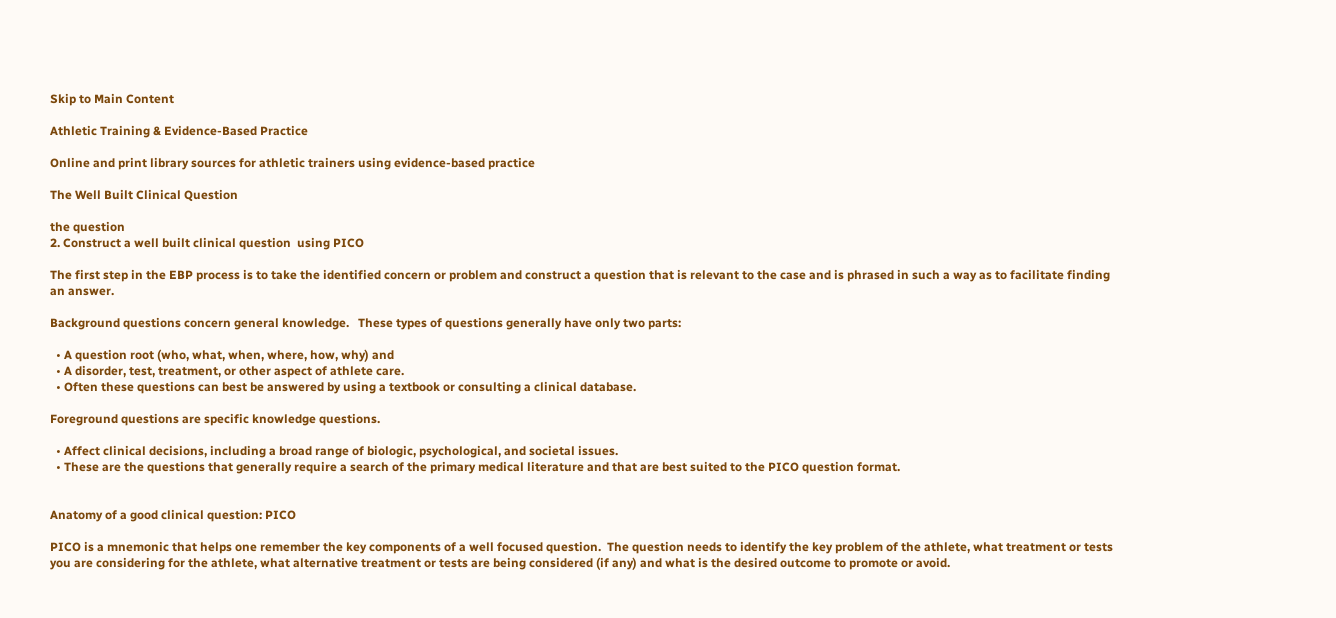Skip to Main Content

Athletic Training & Evidence-Based Practice

Online and print library sources for athletic trainers using evidence-based practice

The Well Built Clinical Question

the question
2. Construct a well built clinical question  using PICO

The first step in the EBP process is to take the identified concern or problem and construct a question that is relevant to the case and is phrased in such a way as to facilitate finding an answer.

Background questions concern general knowledge.   These types of questions generally have only two parts:

  • A question root (who, what, when, where, how, why) and
  • A disorder, test, treatment, or other aspect of athlete care.
  • Often these questions can best be answered by using a textbook or consulting a clinical database.

Foreground questions are specific knowledge questions.

  • Affect clinical decisions, including a broad range of biologic, psychological, and societal issues.
  • These are the questions that generally require a search of the primary medical literature and that are best suited to the PICO question format.


Anatomy of a good clinical question: PICO

PICO is a mnemonic that helps one remember the key components of a well focused question.  The question needs to identify the key problem of the athlete, what treatment or tests you are considering for the athlete, what alternative treatment or tests are being considered (if any) and what is the desired outcome to promote or avoid.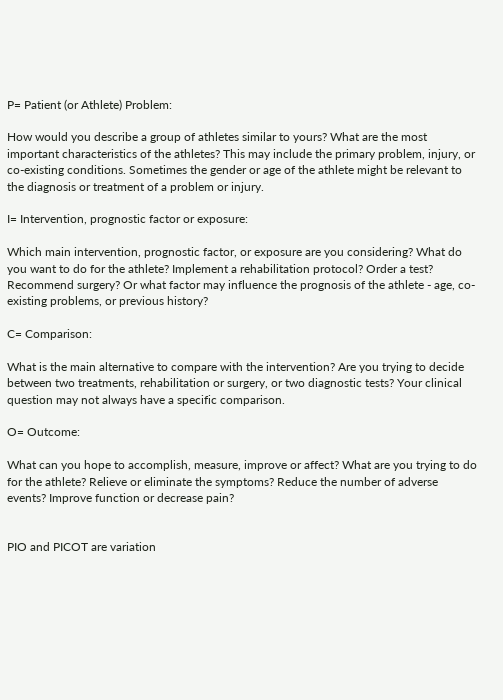P= Patient (or Athlete) Problem:

How would you describe a group of athletes similar to yours? What are the most important characteristics of the athletes? This may include the primary problem, injury, or co-existing conditions. Sometimes the gender or age of the athlete might be relevant to the diagnosis or treatment of a problem or injury.

I= Intervention, prognostic factor or exposure:

Which main intervention, prognostic factor, or exposure are you considering? What do you want to do for the athlete? Implement a rehabilitation protocol? Order a test? Recommend surgery? Or what factor may influence the prognosis of the athlete - age, co-existing problems, or previous history?

C= Comparison:

What is the main alternative to compare with the intervention? Are you trying to decide between two treatments, rehabilitation or surgery, or two diagnostic tests? Your clinical question may not always have a specific comparison.

O= Outcome:

What can you hope to accomplish, measure, improve or affect? What are you trying to do for the athlete? Relieve or eliminate the symptoms? Reduce the number of adverse events? Improve function or decrease pain?


PIO and PICOT are variation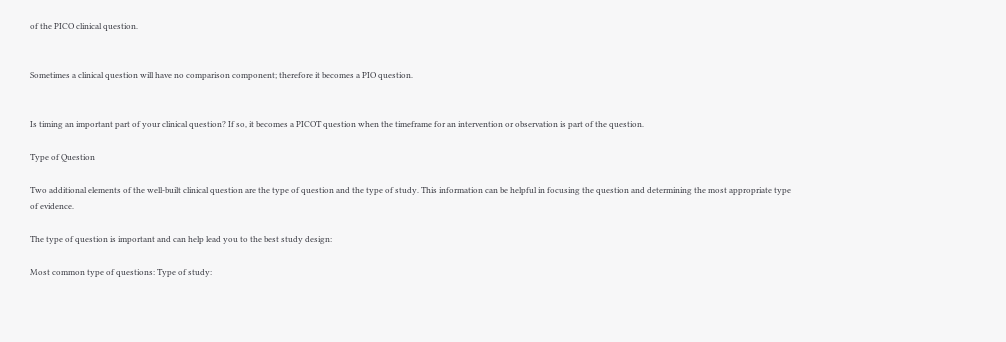of the PICO clinical question.


Sometimes a clinical question will have no comparison component; therefore it becomes a PIO question.


Is timing an important part of your clinical question? If so, it becomes a PICOT question when the timeframe for an intervention or observation is part of the question.

Type of Question

Two additional elements of the well-built clinical question are the type of question and the type of study. This information can be helpful in focusing the question and determining the most appropriate type of evidence.

The type of question is important and can help lead you to the best study design:

Most common type of questions: Type of study: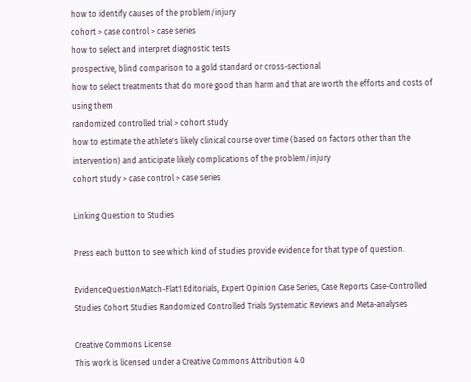how to identify causes of the problem/injury
cohort > case control > case series
how to select and interpret diagnostic tests
prospective, blind comparison to a gold standard or cross-sectional
how to select treatments that do more good than harm and that are worth the efforts and costs of using them
randomized controlled trial > cohort study
how to estimate the athlete's likely clinical course over time (based on factors other than the intervention) and anticipate likely complications of the problem/injury
cohort study > case control > case series

Linking Question to Studies

Press each button to see which kind of studies provide evidence for that type of question.

EvidenceQuestionMatch-Flat1 Editorials, Expert Opinion Case Series, Case Reports Case-Controlled Studies Cohort Studies Randomized Controlled Trials Systematic Reviews and Meta-analyses

Creative Commons License
This work is licensed under a Creative Commons Attribution 4.0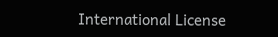International License